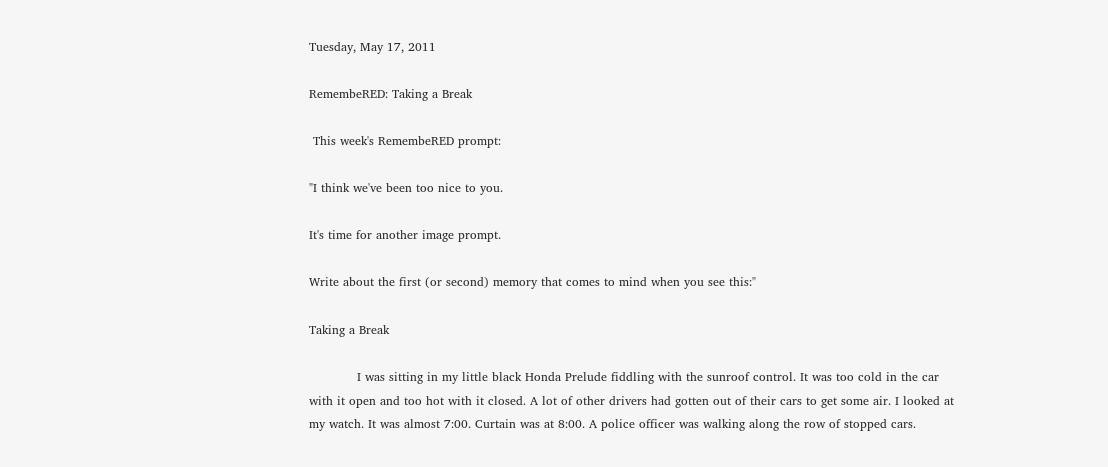Tuesday, May 17, 2011

RemembeRED: Taking a Break

 This week's RemembeRED prompt:

"I think we've been too nice to you.

It's time for another image prompt.

Write about the first (or second) memory that comes to mind when you see this:"

Taking a Break

            I was sitting in my little black Honda Prelude fiddling with the sunroof control. It was too cold in the car with it open and too hot with it closed. A lot of other drivers had gotten out of their cars to get some air. I looked at my watch. It was almost 7:00. Curtain was at 8:00. A police officer was walking along the row of stopped cars.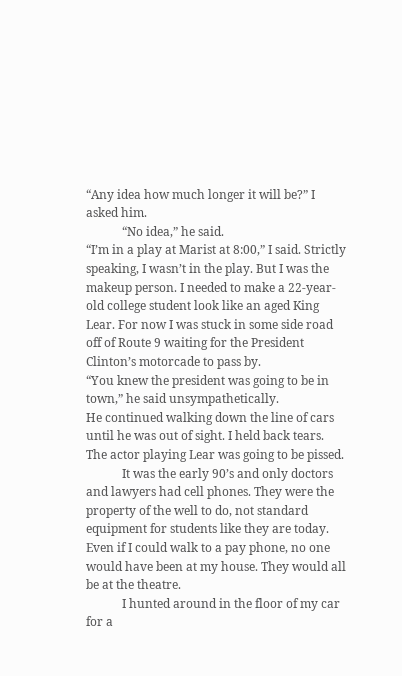“Any idea how much longer it will be?” I asked him.
            “No idea,” he said.
“I’m in a play at Marist at 8:00,” I said. Strictly speaking, I wasn’t in the play. But I was the makeup person. I needed to make a 22-year-old college student look like an aged King Lear. For now I was stuck in some side road off of Route 9 waiting for the President Clinton’s motorcade to pass by.
“You knew the president was going to be in town,” he said unsympathetically.
He continued walking down the line of cars until he was out of sight. I held back tears. The actor playing Lear was going to be pissed.
            It was the early 90’s and only doctors and lawyers had cell phones. They were the property of the well to do, not standard equipment for students like they are today. Even if I could walk to a pay phone, no one would have been at my house. They would all be at the theatre.
            I hunted around in the floor of my car for a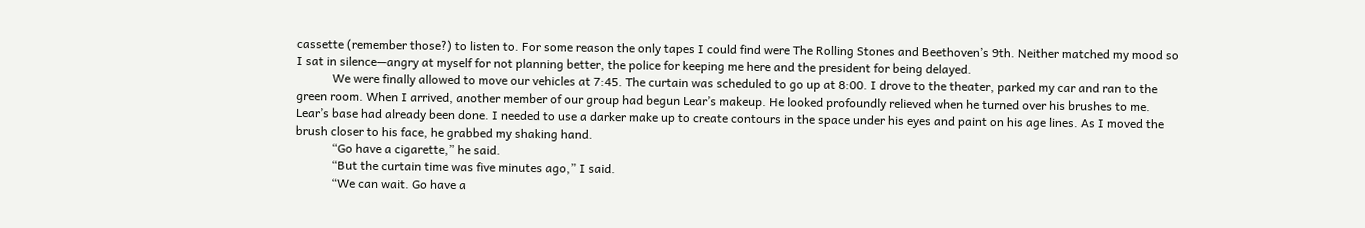cassette (remember those?) to listen to. For some reason the only tapes I could find were The Rolling Stones and Beethoven’s 9th. Neither matched my mood so I sat in silence—angry at myself for not planning better, the police for keeping me here and the president for being delayed.
            We were finally allowed to move our vehicles at 7:45. The curtain was scheduled to go up at 8:00. I drove to the theater, parked my car and ran to the green room. When I arrived, another member of our group had begun Lear’s makeup. He looked profoundly relieved when he turned over his brushes to me. Lear’s base had already been done. I needed to use a darker make up to create contours in the space under his eyes and paint on his age lines. As I moved the brush closer to his face, he grabbed my shaking hand.
            “Go have a cigarette,” he said.
            “But the curtain time was five minutes ago,” I said.
            “We can wait. Go have a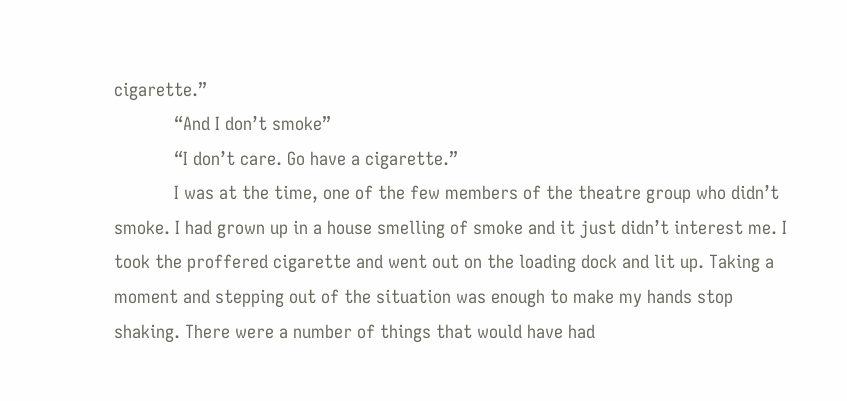cigarette.”
            “And I don’t smoke”
            “I don’t care. Go have a cigarette.”
            I was at the time, one of the few members of the theatre group who didn’t smoke. I had grown up in a house smelling of smoke and it just didn’t interest me. I took the proffered cigarette and went out on the loading dock and lit up. Taking a moment and stepping out of the situation was enough to make my hands stop shaking. There were a number of things that would have had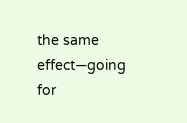the same effect—going for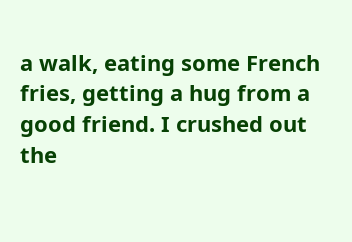a walk, eating some French fries, getting a hug from a good friend. I crushed out the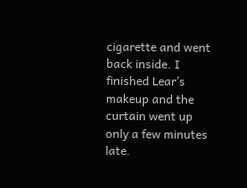cigarette and went back inside. I finished Lear’s makeup and the curtain went up only a few minutes late.